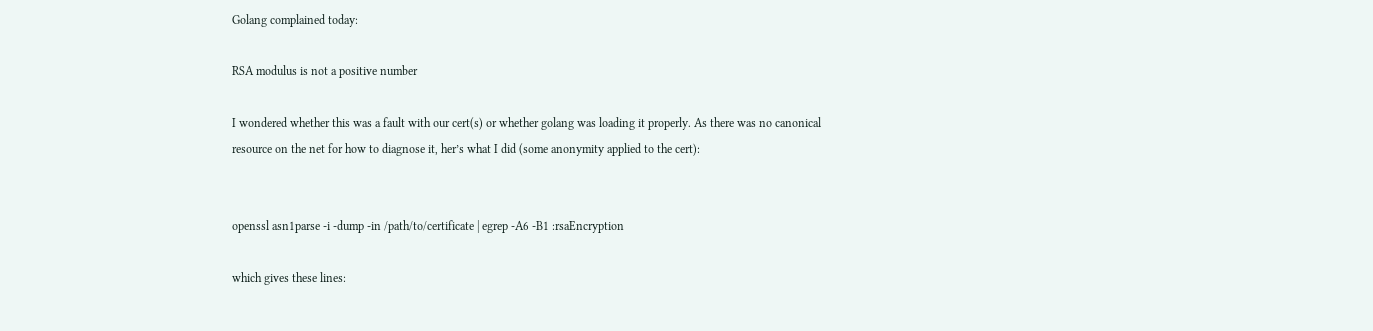Golang complained today:

RSA modulus is not a positive number

I wondered whether this was a fault with our cert(s) or whether golang was loading it properly. As there was no canonical resource on the net for how to diagnose it, her’s what I did (some anonymity applied to the cert):


openssl asn1parse -i -dump -in /path/to/certificate | egrep -A6 -B1 :rsaEncryption

which gives these lines: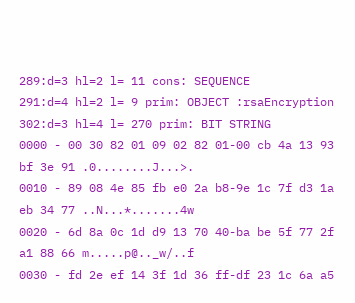289:d=3 hl=2 l= 11 cons: SEQUENCE
291:d=4 hl=2 l= 9 prim: OBJECT :rsaEncryption
302:d=3 hl=4 l= 270 prim: BIT STRING
0000 - 00 30 82 01 09 02 82 01-00 cb 4a 13 93 bf 3e 91 .0........J...>.
0010 - 89 08 4e 85 fb e0 2a b8-9e 1c 7f d3 1a eb 34 77 ..N...*.......4w
0020 - 6d 8a 0c 1d d9 13 70 40-ba be 5f 77 2f a1 88 66 m.....p@.._w/..f
0030 - fd 2e ef 14 3f 1d 36 ff-df 23 1c 6a a5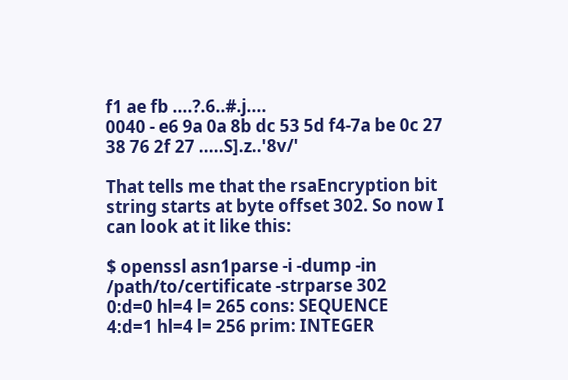f1 ae fb ....?.6..#.j....
0040 - e6 9a 0a 8b dc 53 5d f4-7a be 0c 27 38 76 2f 27 .....S].z..'8v/'

That tells me that the rsaEncryption bit string starts at byte offset 302. So now I can look at it like this:

$ openssl asn1parse -i -dump -in /path/to/certificate -strparse 302
0:d=0 hl=4 l= 265 cons: SEQUENCE
4:d=1 hl=4 l= 256 prim: INTEGER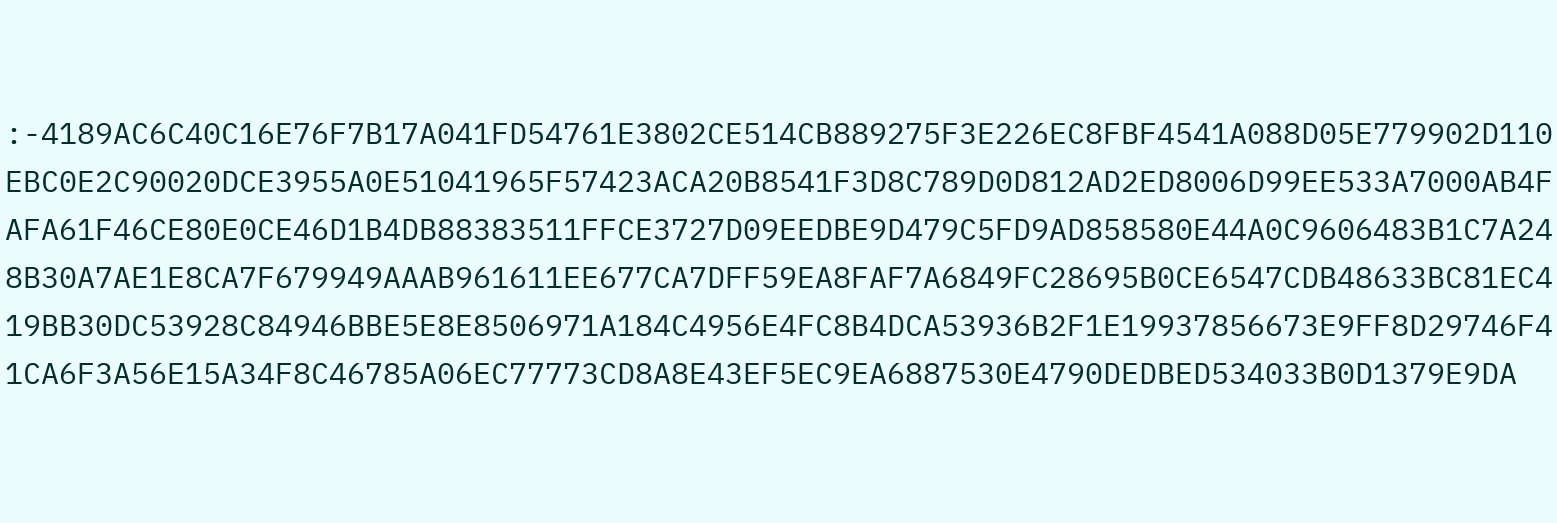:-4189AC6C40C16E76F7B17A041FD54761E3802CE514CB889275F3E226EC8FBF4541A088D05E779902D110EBC0E2C90020DCE3955A0E51041965F57423ACA20B8541F3D8C789D0D812AD2ED8006D99EE533A7000AB4FAFA61F46CE80E0CE46D1B4DB88383511FFCE3727D09EEDBE9D479C5FD9AD858580E44A0C9606483B1C7A248B30A7AE1E8CA7F679949AAAB961611EE677CA7DFF59EA8FAF7A6849FC28695B0CE6547CDB48633BC81EC419BB30DC53928C84946BBE5E8E8506971A184C4956E4FC8B4DCA53936B2F1E19937856673E9FF8D29746F41CA6F3A56E15A34F8C46785A06EC77773CD8A8E43EF5EC9EA6887530E4790DEDBED534033B0D1379E9DA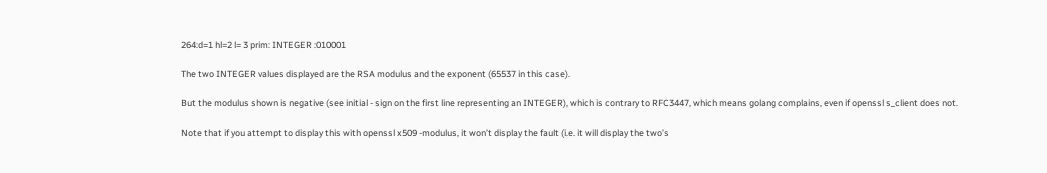264:d=1 hl=2 l= 3 prim: INTEGER :010001

The two INTEGER values displayed are the RSA modulus and the exponent (65537 in this case).

But the modulus shown is negative (see initial - sign on the first line representing an INTEGER), which is contrary to RFC3447, which means golang complains, even if openssl s_client does not.

Note that if you attempt to display this with openssl x509 -modulus, it won’t display the fault (i.e. it will display the two’s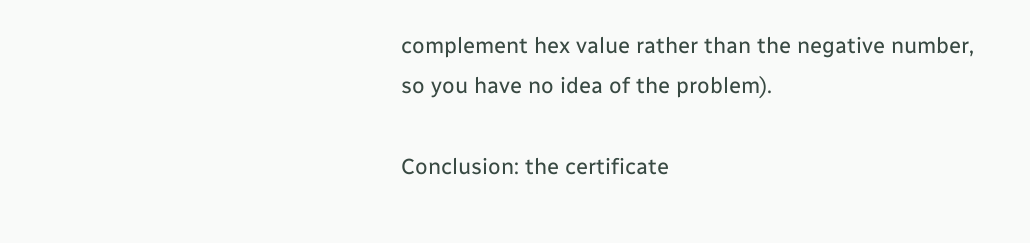complement hex value rather than the negative number, so you have no idea of the problem).

Conclusion: the certificate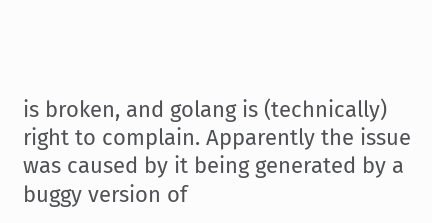is broken, and golang is (technically) right to complain. Apparently the issue was caused by it being generated by a buggy version of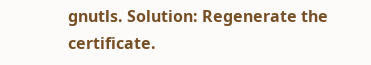gnutls. Solution: Regenerate the certificate.